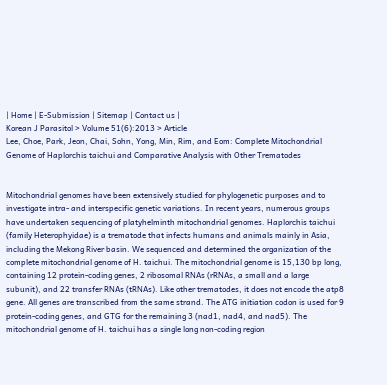| Home | E-Submission | Sitemap | Contact us |
Korean J Parasitol > Volume 51(6):2013 > Article
Lee, Choe, Park, Jeon, Chai, Sohn, Yong, Min, Rim, and Eom: Complete Mitochondrial Genome of Haplorchis taichui and Comparative Analysis with Other Trematodes


Mitochondrial genomes have been extensively studied for phylogenetic purposes and to investigate intra- and interspecific genetic variations. In recent years, numerous groups have undertaken sequencing of platyhelminth mitochondrial genomes. Haplorchis taichui (family Heterophyidae) is a trematode that infects humans and animals mainly in Asia, including the Mekong River basin. We sequenced and determined the organization of the complete mitochondrial genome of H. taichui. The mitochondrial genome is 15,130 bp long, containing 12 protein-coding genes, 2 ribosomal RNAs (rRNAs, a small and a large subunit), and 22 transfer RNAs (tRNAs). Like other trematodes, it does not encode the atp8 gene. All genes are transcribed from the same strand. The ATG initiation codon is used for 9 protein-coding genes, and GTG for the remaining 3 (nad1, nad4, and nad5). The mitochondrial genome of H. taichui has a single long non-coding region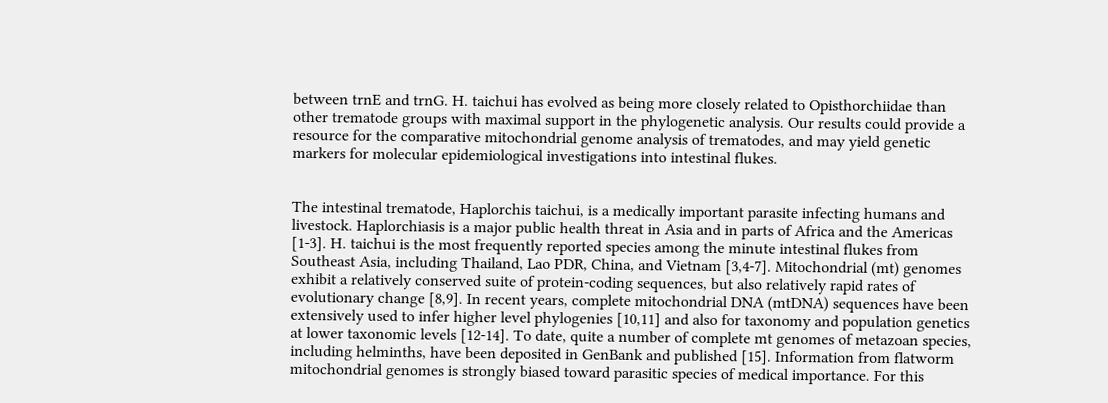between trnE and trnG. H. taichui has evolved as being more closely related to Opisthorchiidae than other trematode groups with maximal support in the phylogenetic analysis. Our results could provide a resource for the comparative mitochondrial genome analysis of trematodes, and may yield genetic markers for molecular epidemiological investigations into intestinal flukes.


The intestinal trematode, Haplorchis taichui, is a medically important parasite infecting humans and livestock. Haplorchiasis is a major public health threat in Asia and in parts of Africa and the Americas [1-3]. H. taichui is the most frequently reported species among the minute intestinal flukes from Southeast Asia, including Thailand, Lao PDR, China, and Vietnam [3,4-7]. Mitochondrial (mt) genomes exhibit a relatively conserved suite of protein-coding sequences, but also relatively rapid rates of evolutionary change [8,9]. In recent years, complete mitochondrial DNA (mtDNA) sequences have been extensively used to infer higher level phylogenies [10,11] and also for taxonomy and population genetics at lower taxonomic levels [12-14]. To date, quite a number of complete mt genomes of metazoan species, including helminths, have been deposited in GenBank and published [15]. Information from flatworm mitochondrial genomes is strongly biased toward parasitic species of medical importance. For this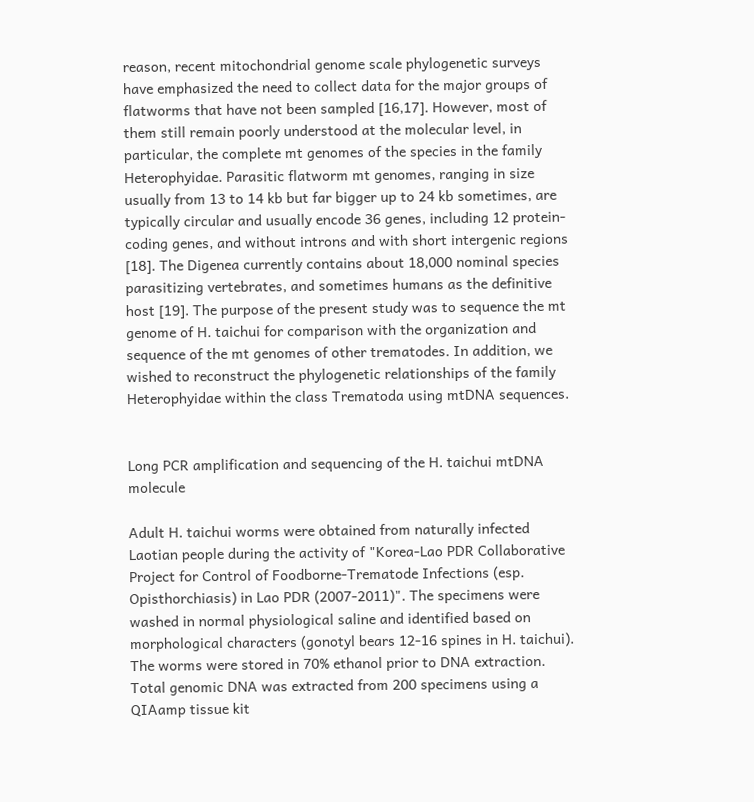reason, recent mitochondrial genome scale phylogenetic surveys have emphasized the need to collect data for the major groups of flatworms that have not been sampled [16,17]. However, most of them still remain poorly understood at the molecular level, in particular, the complete mt genomes of the species in the family Heterophyidae. Parasitic flatworm mt genomes, ranging in size usually from 13 to 14 kb but far bigger up to 24 kb sometimes, are typically circular and usually encode 36 genes, including 12 protein-coding genes, and without introns and with short intergenic regions [18]. The Digenea currently contains about 18,000 nominal species parasitizing vertebrates, and sometimes humans as the definitive host [19]. The purpose of the present study was to sequence the mt genome of H. taichui for comparison with the organization and sequence of the mt genomes of other trematodes. In addition, we wished to reconstruct the phylogenetic relationships of the family Heterophyidae within the class Trematoda using mtDNA sequences.


Long PCR amplification and sequencing of the H. taichui mtDNA molecule

Adult H. taichui worms were obtained from naturally infected Laotian people during the activity of "Korea-Lao PDR Collaborative Project for Control of Foodborne-Trematode Infections (esp. Opisthorchiasis) in Lao PDR (2007-2011)". The specimens were washed in normal physiological saline and identified based on morphological characters (gonotyl bears 12-16 spines in H. taichui). The worms were stored in 70% ethanol prior to DNA extraction. Total genomic DNA was extracted from 200 specimens using a QIAamp tissue kit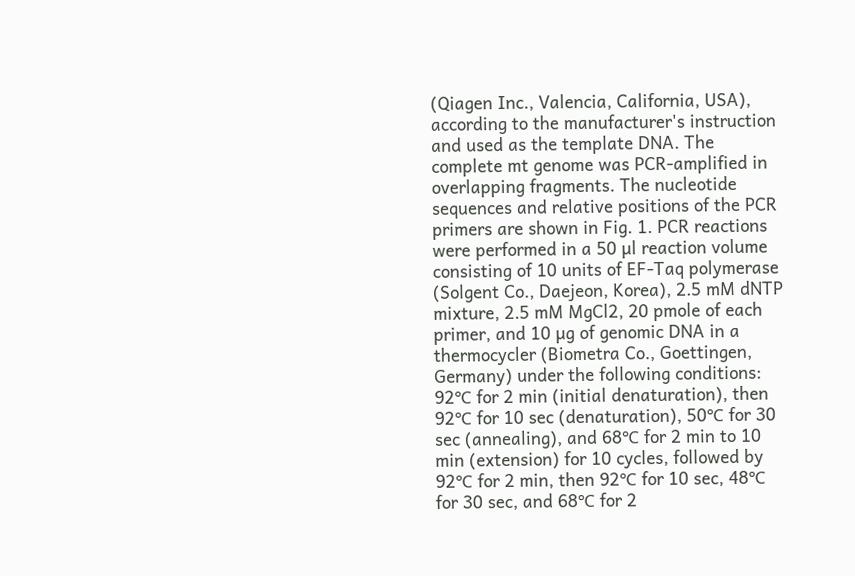(Qiagen Inc., Valencia, California, USA), according to the manufacturer's instruction and used as the template DNA. The complete mt genome was PCR-amplified in overlapping fragments. The nucleotide sequences and relative positions of the PCR primers are shown in Fig. 1. PCR reactions were performed in a 50 µl reaction volume consisting of 10 units of EF-Taq polymerase (Solgent Co., Daejeon, Korea), 2.5 mM dNTP mixture, 2.5 mM MgCl2, 20 pmole of each primer, and 10 µg of genomic DNA in a thermocycler (Biometra Co., Goettingen, Germany) under the following conditions: 92℃ for 2 min (initial denaturation), then 92℃ for 10 sec (denaturation), 50℃ for 30 sec (annealing), and 68℃ for 2 min to 10 min (extension) for 10 cycles, followed by 92℃ for 2 min, then 92℃ for 10 sec, 48℃ for 30 sec, and 68℃ for 2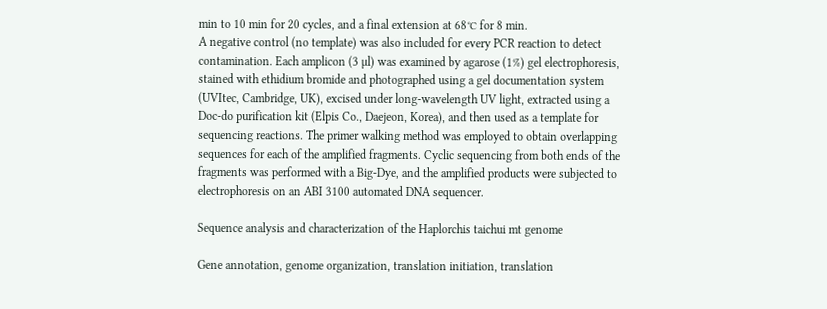min to 10 min for 20 cycles, and a final extension at 68℃ for 8 min.
A negative control (no template) was also included for every PCR reaction to detect contamination. Each amplicon (3 µl) was examined by agarose (1%) gel electrophoresis, stained with ethidium bromide and photographed using a gel documentation system (UVItec, Cambridge, UK), excised under long-wavelength UV light, extracted using a Doc-do purification kit (Elpis Co., Daejeon, Korea), and then used as a template for sequencing reactions. The primer walking method was employed to obtain overlapping sequences for each of the amplified fragments. Cyclic sequencing from both ends of the fragments was performed with a Big-Dye, and the amplified products were subjected to electrophoresis on an ABI 3100 automated DNA sequencer.

Sequence analysis and characterization of the Haplorchis taichui mt genome

Gene annotation, genome organization, translation initiation, translation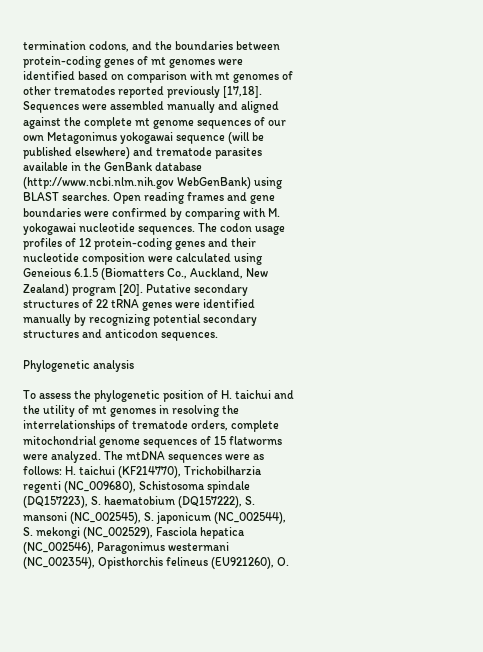termination codons, and the boundaries between protein-coding genes of mt genomes were identified based on comparison with mt genomes of other trematodes reported previously [17,18]. Sequences were assembled manually and aligned against the complete mt genome sequences of our own Metagonimus yokogawai sequence (will be published elsewhere) and trematode parasites available in the GenBank database (http://www.ncbi.nlm.nih.gov WebGenBank) using BLAST searches. Open reading frames and gene boundaries were confirmed by comparing with M. yokogawai nucleotide sequences. The codon usage profiles of 12 protein-coding genes and their nucleotide composition were calculated using Geneious 6.1.5 (Biomatters Co., Auckland, New Zealand) program [20]. Putative secondary structures of 22 tRNA genes were identified manually by recognizing potential secondary structures and anticodon sequences.

Phylogenetic analysis

To assess the phylogenetic position of H. taichui and the utility of mt genomes in resolving the interrelationships of trematode orders, complete mitochondrial genome sequences of 15 flatworms were analyzed. The mtDNA sequences were as follows: H. taichui (KF214770), Trichobilharzia regenti (NC_009680), Schistosoma spindale (DQ157223), S. haematobium (DQ157222), S. mansoni (NC_002545), S. japonicum (NC_002544), S. mekongi (NC_002529), Fasciola hepatica (NC_002546), Paragonimus westermani (NC_002354), Opisthorchis felineus (EU921260), O.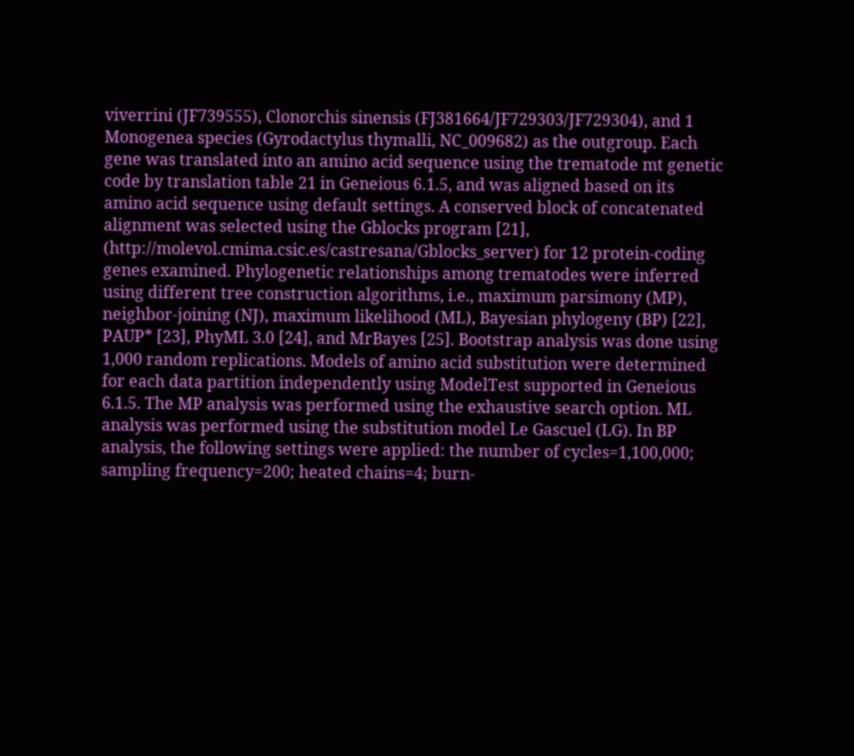viverrini (JF739555), Clonorchis sinensis (FJ381664/JF729303/JF729304), and 1 Monogenea species (Gyrodactylus thymalli, NC_009682) as the outgroup. Each gene was translated into an amino acid sequence using the trematode mt genetic code by translation table 21 in Geneious 6.1.5, and was aligned based on its amino acid sequence using default settings. A conserved block of concatenated alignment was selected using the Gblocks program [21], (http://molevol.cmima.csic.es/castresana/Gblocks_server) for 12 protein-coding genes examined. Phylogenetic relationships among trematodes were inferred using different tree construction algorithms, i.e., maximum parsimony (MP), neighbor-joining (NJ), maximum likelihood (ML), Bayesian phylogeny (BP) [22], PAUP* [23], PhyML 3.0 [24], and MrBayes [25]. Bootstrap analysis was done using 1,000 random replications. Models of amino acid substitution were determined for each data partition independently using ModelTest supported in Geneious 6.1.5. The MP analysis was performed using the exhaustive search option. ML analysis was performed using the substitution model Le Gascuel (LG). In BP analysis, the following settings were applied: the number of cycles=1,100,000; sampling frequency=200; heated chains=4; burn-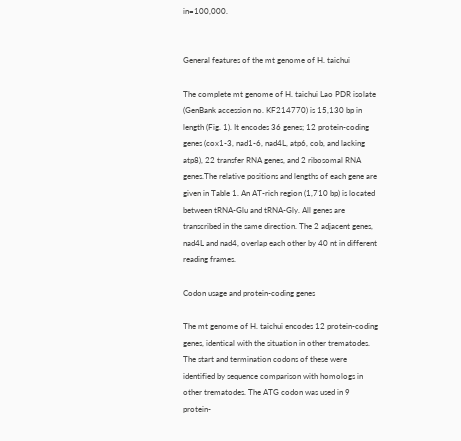in=100,000.


General features of the mt genome of H. taichui

The complete mt genome of H. taichui Lao PDR isolate (GenBank accession no. KF214770) is 15,130 bp in length (Fig. 1). It encodes 36 genes; 12 protein-coding genes (cox1-3, nad1-6, nad4L, atp6, cob, and lacking atp8), 22 transfer RNA genes, and 2 ribosomal RNA genes.The relative positions and lengths of each gene are given in Table 1. An AT-rich region (1,710 bp) is located between tRNA-Glu and tRNA-Gly. All genes are transcribed in the same direction. The 2 adjacent genes, nad4L and nad4, overlap each other by 40 nt in different reading frames.

Codon usage and protein-coding genes

The mt genome of H. taichui encodes 12 protein-coding genes, identical with the situation in other trematodes. The start and termination codons of these were identified by sequence comparison with homologs in other trematodes. The ATG codon was used in 9 protein-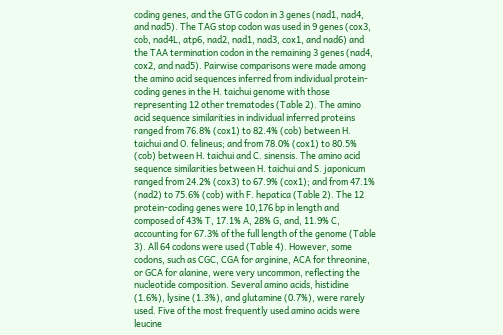coding genes, and the GTG codon in 3 genes (nad1, nad4, and nad5). The TAG stop codon was used in 9 genes (cox3, cob, nad4L, atp6, nad2, nad1, nad3, cox1, and nad6) and the TAA termination codon in the remaining 3 genes (nad4, cox2, and nad5). Pairwise comparisons were made among the amino acid sequences inferred from individual protein-coding genes in the H. taichui genome with those representing 12 other trematodes (Table 2). The amino acid sequence similarities in individual inferred proteins ranged from 76.8% (cox1) to 82.4% (cob) between H. taichui and O. felineus; and from 78.0% (cox1) to 80.5% (cob) between H. taichui and C. sinensis. The amino acid sequence similarities between H. taichui and S. japonicum ranged from 24.2% (cox3) to 67.9% (cox1); and from 47.1% (nad2) to 75.6% (cob) with F. hepatica (Table 2). The 12 protein-coding genes were 10,176 bp in length and composed of 43% T, 17.1% A, 28% G, and, 11.9% C, accounting for 67.3% of the full length of the genome (Table 3). All 64 codons were used (Table 4). However, some codons, such as CGC, CGA for arginine, ACA for threonine, or GCA for alanine, were very uncommon, reflecting the nucleotide composition. Several amino acids, histidine (1.6%), lysine (1.3%), and glutamine (0.7%), were rarely used. Five of the most frequently used amino acids were leucine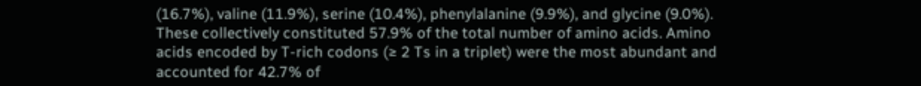(16.7%), valine (11.9%), serine (10.4%), phenylalanine (9.9%), and glycine (9.0%). These collectively constituted 57.9% of the total number of amino acids. Amino acids encoded by T-rich codons (≥ 2 Ts in a triplet) were the most abundant and accounted for 42.7% of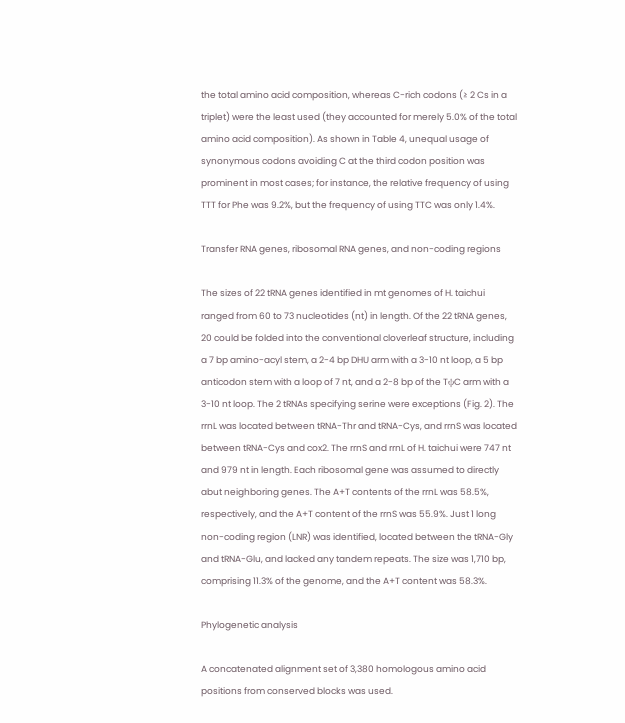the total amino acid composition, whereas C-rich codons (≥ 2 Cs in a triplet) were the least used (they accounted for merely 5.0% of the total amino acid composition). As shown in Table 4, unequal usage of synonymous codons avoiding C at the third codon position was prominent in most cases; for instance, the relative frequency of using TTT for Phe was 9.2%, but the frequency of using TTC was only 1.4%.

Transfer RNA genes, ribosomal RNA genes, and non-coding regions

The sizes of 22 tRNA genes identified in mt genomes of H. taichui ranged from 60 to 73 nucleotides (nt) in length. Of the 22 tRNA genes, 20 could be folded into the conventional cloverleaf structure, including a 7 bp amino-acyl stem, a 2-4 bp DHU arm with a 3-10 nt loop, a 5 bp anticodon stem with a loop of 7 nt, and a 2-8 bp of the TψC arm with a 3-10 nt loop. The 2 tRNAs specifying serine were exceptions (Fig. 2). The rrnL was located between tRNA-Thr and tRNA-Cys, and rrnS was located between tRNA-Cys and cox2. The rrnS and rrnL of H. taichui were 747 nt and 979 nt in length. Each ribosomal gene was assumed to directly abut neighboring genes. The A+T contents of the rrnL was 58.5%, respectively, and the A+T content of the rrnS was 55.9%. Just 1 long non-coding region (LNR) was identified, located between the tRNA-Gly and tRNA-Glu, and lacked any tandem repeats. The size was 1,710 bp, comprising 11.3% of the genome, and the A+T content was 58.3%.

Phylogenetic analysis

A concatenated alignment set of 3,380 homologous amino acid positions from conserved blocks was used.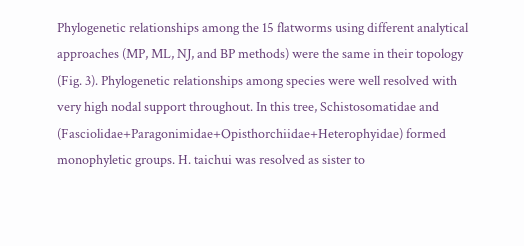Phylogenetic relationships among the 15 flatworms using different analytical approaches (MP, ML, NJ, and BP methods) were the same in their topology (Fig. 3). Phylogenetic relationships among species were well resolved with very high nodal support throughout. In this tree, Schistosomatidae and (Fasciolidae+Paragonimidae+Opisthorchiidae+Heterophyidae) formed monophyletic groups. H. taichui was resolved as sister to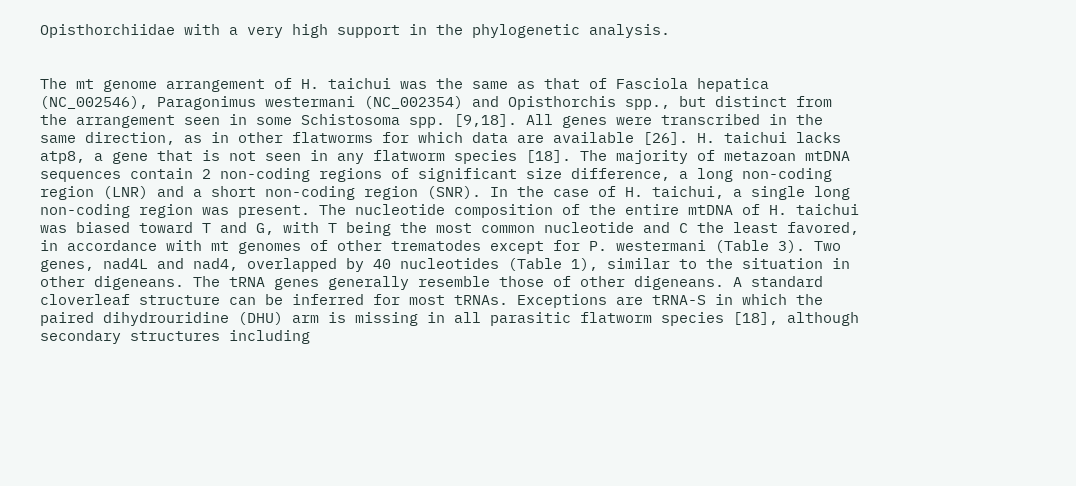Opisthorchiidae with a very high support in the phylogenetic analysis.


The mt genome arrangement of H. taichui was the same as that of Fasciola hepatica (NC_002546), Paragonimus westermani (NC_002354) and Opisthorchis spp., but distinct from the arrangement seen in some Schistosoma spp. [9,18]. All genes were transcribed in the same direction, as in other flatworms for which data are available [26]. H. taichui lacks atp8, a gene that is not seen in any flatworm species [18]. The majority of metazoan mtDNA sequences contain 2 non-coding regions of significant size difference, a long non-coding region (LNR) and a short non-coding region (SNR). In the case of H. taichui, a single long non-coding region was present. The nucleotide composition of the entire mtDNA of H. taichui was biased toward T and G, with T being the most common nucleotide and C the least favored, in accordance with mt genomes of other trematodes except for P. westermani (Table 3). Two genes, nad4L and nad4, overlapped by 40 nucleotides (Table 1), similar to the situation in other digeneans. The tRNA genes generally resemble those of other digeneans. A standard cloverleaf structure can be inferred for most tRNAs. Exceptions are tRNA-S in which the paired dihydrouridine (DHU) arm is missing in all parasitic flatworm species [18], although secondary structures including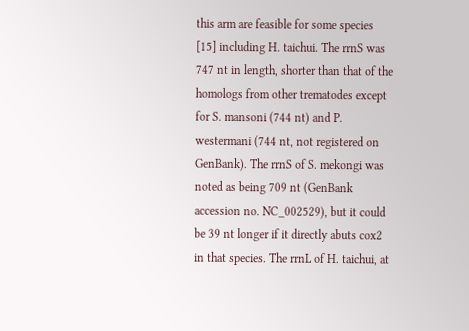this arm are feasible for some species [15] including H. taichui. The rrnS was 747 nt in length, shorter than that of the homologs from other trematodes except for S. mansoni (744 nt) and P. westermani (744 nt, not registered on GenBank). The rrnS of S. mekongi was noted as being 709 nt (GenBank accession no. NC_002529), but it could be 39 nt longer if it directly abuts cox2 in that species. The rrnL of H. taichui, at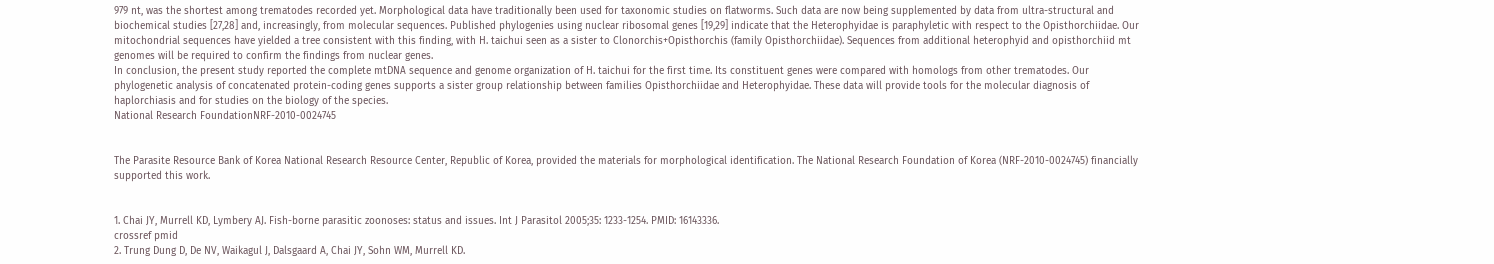979 nt, was the shortest among trematodes recorded yet. Morphological data have traditionally been used for taxonomic studies on flatworms. Such data are now being supplemented by data from ultra-structural and biochemical studies [27,28] and, increasingly, from molecular sequences. Published phylogenies using nuclear ribosomal genes [19,29] indicate that the Heterophyidae is paraphyletic with respect to the Opisthorchiidae. Our mitochondrial sequences have yielded a tree consistent with this finding, with H. taichui seen as a sister to Clonorchis+Opisthorchis (family Opisthorchiidae). Sequences from additional heterophyid and opisthorchiid mt genomes will be required to confirm the findings from nuclear genes.
In conclusion, the present study reported the complete mtDNA sequence and genome organization of H. taichui for the first time. Its constituent genes were compared with homologs from other trematodes. Our phylogenetic analysis of concatenated protein-coding genes supports a sister group relationship between families Opisthorchiidae and Heterophyidae. These data will provide tools for the molecular diagnosis of haplorchiasis and for studies on the biology of the species.
National Research FoundationNRF-2010-0024745


The Parasite Resource Bank of Korea National Research Resource Center, Republic of Korea, provided the materials for morphological identification. The National Research Foundation of Korea (NRF-2010-0024745) financially supported this work.


1. Chai JY, Murrell KD, Lymbery AJ. Fish-borne parasitic zoonoses: status and issues. Int J Parasitol 2005;35: 1233-1254. PMID: 16143336.
crossref pmid
2. Trung Dung D, De NV, Waikagul J, Dalsgaard A, Chai JY, Sohn WM, Murrell KD.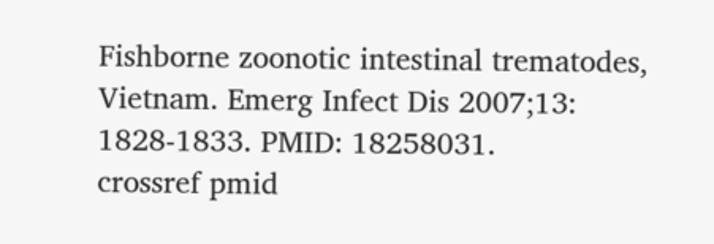Fishborne zoonotic intestinal trematodes, Vietnam. Emerg Infect Dis 2007;13: 1828-1833. PMID: 18258031.
crossref pmid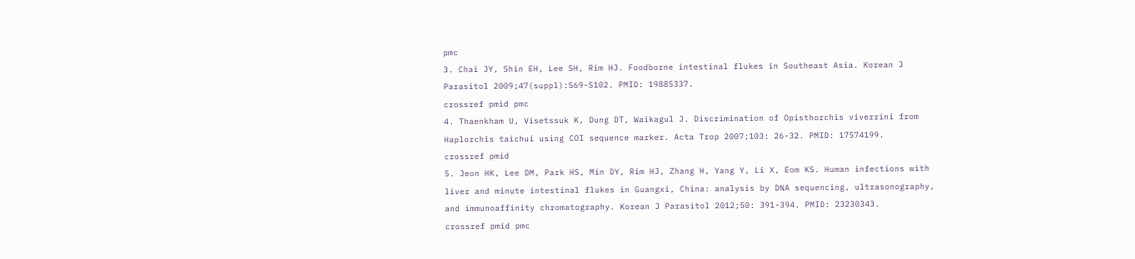pmc
3. Chai JY, Shin EH, Lee SH, Rim HJ. Foodborne intestinal flukes in Southeast Asia. Korean J Parasitol 2009;47(suppl):S69-S102. PMID: 19885337.
crossref pmid pmc
4. Thaenkham U, Visetssuk K, Dung DT, Waikagul J. Discrimination of Opisthorchis viverrini from Haplorchis taichui using COI sequence marker. Acta Trop 2007;103: 26-32. PMID: 17574199.
crossref pmid
5. Jeon HK, Lee DM, Park HS, Min DY, Rim HJ, Zhang H, Yang Y, Li X, Eom KS. Human infections with liver and minute intestinal flukes in Guangxi, China: analysis by DNA sequencing, ultrasonography, and immunoaffinity chromatography. Korean J Parasitol 2012;50: 391-394. PMID: 23230343.
crossref pmid pmc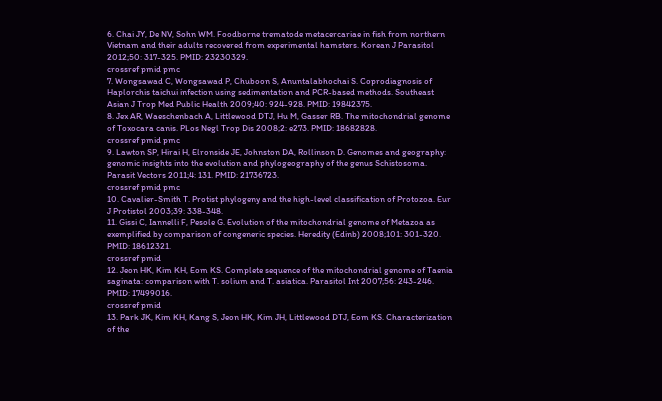6. Chai JY, De NV, Sohn WM. Foodborne trematode metacercariae in fish from northern Vietnam and their adults recovered from experimental hamsters. Korean J Parasitol 2012;50: 317-325. PMID: 23230329.
crossref pmid pmc
7. Wongsawad C, Wongsawad P, Chuboon S, Anuntalabhochai S. Coprodiagnosis of Haplorchis taichui infection using sedimentation and PCR-based methods. Southeast Asian J Trop Med Public Health 2009;40: 924-928. PMID: 19842375.
8. Jex AR, Waeschenbach A, Littlewood DTJ, Hu M, Gasser RB. The mitochondrial genome of Toxocara canis. PLos Negl Trop Dis 2008;2: e273. PMID: 18682828.
crossref pmid pmc
9. Lawton SP, Hirai H, Elronside JE, Johnston DA, Rollinson D. Genomes and geography: genomic insights into the evolution and phylogeography of the genus Schistosoma. Parasit Vectors 2011;4: 131. PMID: 21736723.
crossref pmid pmc
10. Cavalier-Smith T. Protist phylogeny and the high-level classification of Protozoa. Eur J Protistol 2003;39: 338-348.
11. Gissi C, Iannelli F, Pesole G. Evolution of the mitochondrial genome of Metazoa as exemplified by comparison of congeneric species. Heredity (Edinb) 2008;101: 301-320. PMID: 18612321.
crossref pmid
12. Jeon HK, Kim KH, Eom KS. Complete sequence of the mitochondrial genome of Taenia saginata: comparison with T. solium and T. asiatica. Parasitol Int 2007;56: 243-246. PMID: 17499016.
crossref pmid
13. Park JK, Kim KH, Kang S, Jeon HK, Kim JH, Littlewood DTJ, Eom KS. Characterization of the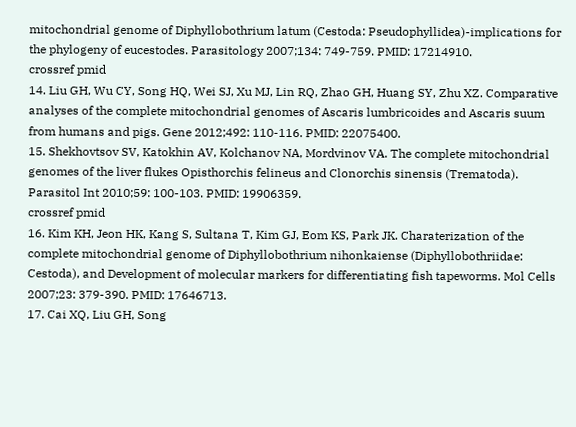mitochondrial genome of Diphyllobothrium latum (Cestoda: Pseudophyllidea)-implications for the phylogeny of eucestodes. Parasitology 2007;134: 749-759. PMID: 17214910.
crossref pmid
14. Liu GH, Wu CY, Song HQ, Wei SJ, Xu MJ, Lin RQ, Zhao GH, Huang SY, Zhu XZ. Comparative analyses of the complete mitochondrial genomes of Ascaris lumbricoides and Ascaris suum from humans and pigs. Gene 2012;492: 110-116. PMID: 22075400.
15. Shekhovtsov SV, Katokhin AV, Kolchanov NA, Mordvinov VA. The complete mitochondrial genomes of the liver flukes Opisthorchis felineus and Clonorchis sinensis (Trematoda). Parasitol Int 2010;59: 100-103. PMID: 19906359.
crossref pmid
16. Kim KH, Jeon HK, Kang S, Sultana T, Kim GJ, Eom KS, Park JK. Charaterization of the complete mitochondrial genome of Diphyllobothrium nihonkaiense (Diphyllobothriidae: Cestoda), and Development of molecular markers for differentiating fish tapeworms. Mol Cells 2007;23: 379-390. PMID: 17646713.
17. Cai XQ, Liu GH, Song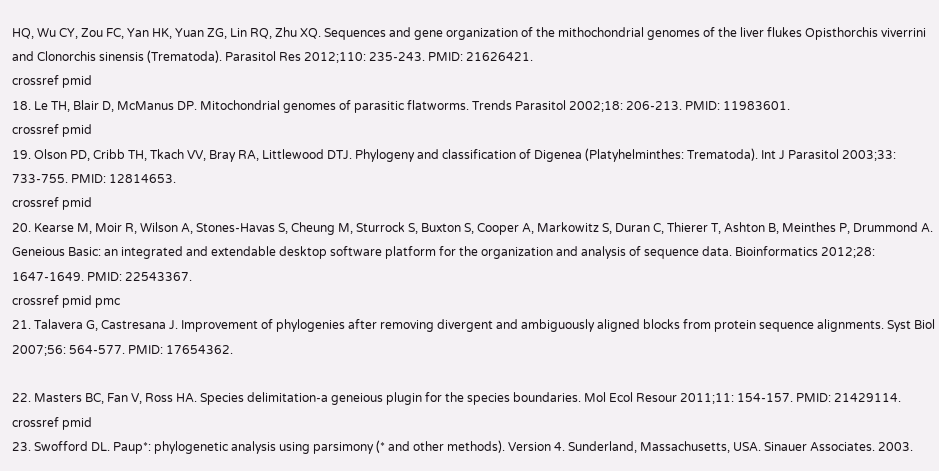HQ, Wu CY, Zou FC, Yan HK, Yuan ZG, Lin RQ, Zhu XQ. Sequences and gene organization of the mithochondrial genomes of the liver flukes Opisthorchis viverrini and Clonorchis sinensis (Trematoda). Parasitol Res 2012;110: 235-243. PMID: 21626421.
crossref pmid
18. Le TH, Blair D, McManus DP. Mitochondrial genomes of parasitic flatworms. Trends Parasitol 2002;18: 206-213. PMID: 11983601.
crossref pmid
19. Olson PD, Cribb TH, Tkach VV, Bray RA, Littlewood DTJ. Phylogeny and classification of Digenea (Platyhelminthes: Trematoda). Int J Parasitol 2003;33: 733-755. PMID: 12814653.
crossref pmid
20. Kearse M, Moir R, Wilson A, Stones-Havas S, Cheung M, Sturrock S, Buxton S, Cooper A, Markowitz S, Duran C, Thierer T, Ashton B, Meinthes P, Drummond A. Geneious Basic: an integrated and extendable desktop software platform for the organization and analysis of sequence data. Bioinformatics 2012;28: 1647-1649. PMID: 22543367.
crossref pmid pmc
21. Talavera G, Castresana J. Improvement of phylogenies after removing divergent and ambiguously aligned blocks from protein sequence alignments. Syst Biol 2007;56: 564-577. PMID: 17654362.

22. Masters BC, Fan V, Ross HA. Species delimitation-a geneious plugin for the species boundaries. Mol Ecol Resour 2011;11: 154-157. PMID: 21429114.
crossref pmid
23. Swofford DL. Paup*: phylogenetic analysis using parsimony (* and other methods). Version 4. Sunderland, Massachusetts, USA. Sinauer Associates. 2003.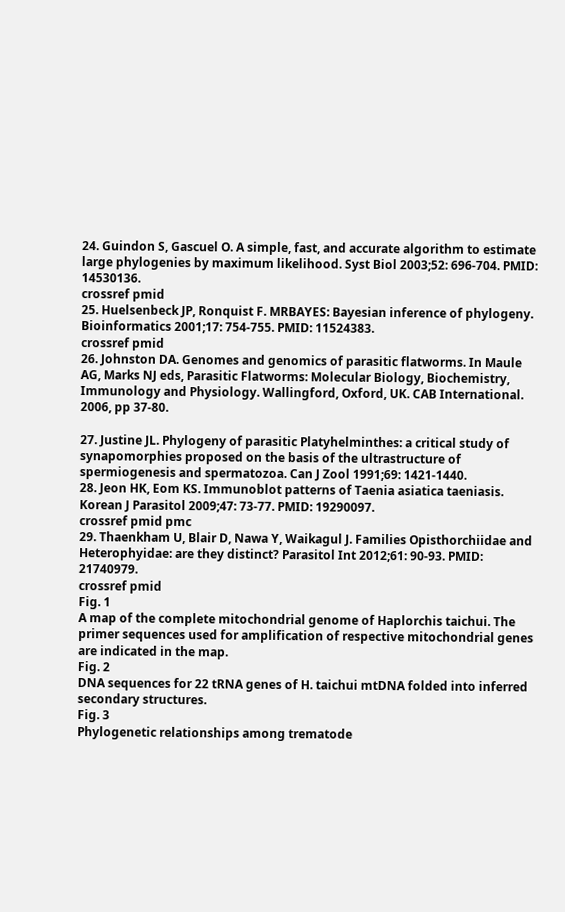24. Guindon S, Gascuel O. A simple, fast, and accurate algorithm to estimate large phylogenies by maximum likelihood. Syst Biol 2003;52: 696-704. PMID: 14530136.
crossref pmid
25. Huelsenbeck JP, Ronquist F. MRBAYES: Bayesian inference of phylogeny. Bioinformatics 2001;17: 754-755. PMID: 11524383.
crossref pmid
26. Johnston DA. Genomes and genomics of parasitic flatworms. In Maule AG, Marks NJ eds, Parasitic Flatworms: Molecular Biology, Biochemistry, Immunology and Physiology. Wallingford, Oxford, UK. CAB International. 2006, pp 37-80.

27. Justine JL. Phylogeny of parasitic Platyhelminthes: a critical study of synapomorphies proposed on the basis of the ultrastructure of spermiogenesis and spermatozoa. Can J Zool 1991;69: 1421-1440.
28. Jeon HK, Eom KS. Immunoblot patterns of Taenia asiatica taeniasis. Korean J Parasitol 2009;47: 73-77. PMID: 19290097.
crossref pmid pmc
29. Thaenkham U, Blair D, Nawa Y, Waikagul J. Families Opisthorchiidae and Heterophyidae: are they distinct? Parasitol Int 2012;61: 90-93. PMID: 21740979.
crossref pmid
Fig. 1
A map of the complete mitochondrial genome of Haplorchis taichui. The primer sequences used for amplification of respective mitochondrial genes are indicated in the map.
Fig. 2
DNA sequences for 22 tRNA genes of H. taichui mtDNA folded into inferred secondary structures.
Fig. 3
Phylogenetic relationships among trematode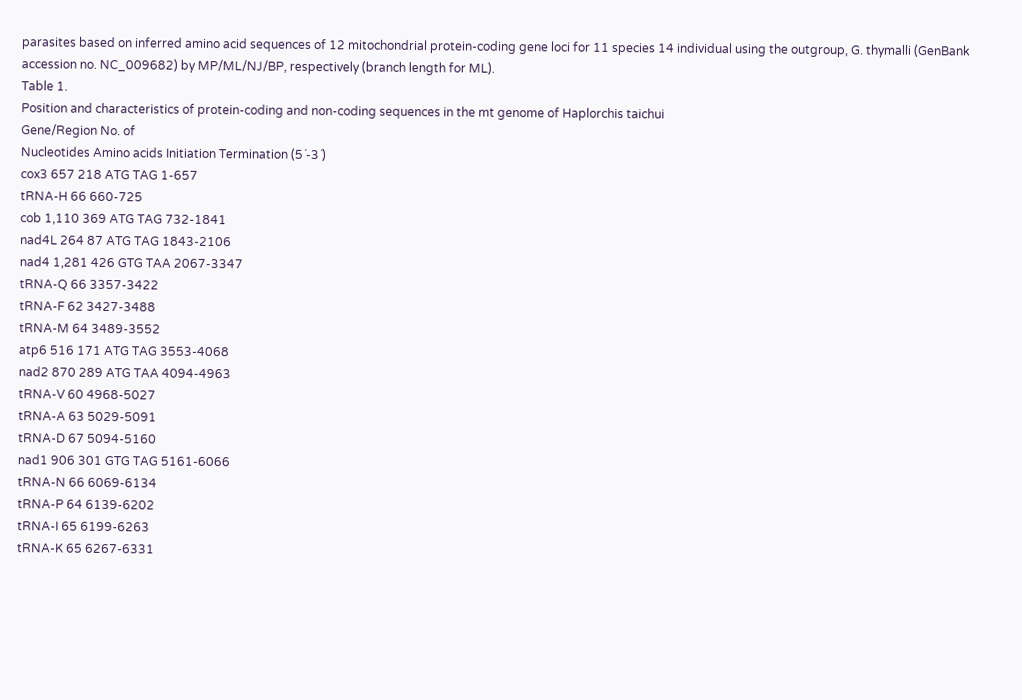parasites based on inferred amino acid sequences of 12 mitochondrial protein-coding gene loci for 11 species 14 individual using the outgroup, G. thymalli (GenBank accession no. NC_009682) by MP/ML/NJ/BP, respectively (branch length for ML).
Table 1.
Position and characteristics of protein-coding and non-coding sequences in the mt genome of Haplorchis taichui
Gene/Region No. of
Nucleotides Amino acids Initiation Termination (5´-3´)
cox3 657 218 ATG TAG 1-657
tRNA-H 66 660-725
cob 1,110 369 ATG TAG 732-1841
nad4L 264 87 ATG TAG 1843-2106
nad4 1,281 426 GTG TAA 2067-3347
tRNA-Q 66 3357-3422
tRNA-F 62 3427-3488
tRNA-M 64 3489-3552
atp6 516 171 ATG TAG 3553-4068
nad2 870 289 ATG TAA 4094-4963
tRNA-V 60 4968-5027
tRNA-A 63 5029-5091
tRNA-D 67 5094-5160
nad1 906 301 GTG TAG 5161-6066
tRNA-N 66 6069-6134
tRNA-P 64 6139-6202
tRNA-I 65 6199-6263
tRNA-K 65 6267-6331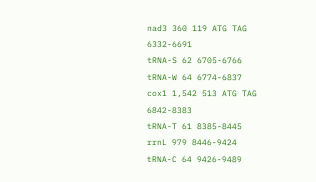nad3 360 119 ATG TAG 6332-6691
tRNA-S 62 6705-6766
tRNA-W 64 6774-6837
cox1 1,542 513 ATG TAG 6842-8383
tRNA-T 61 8385-8445
rrnL 979 8446-9424
tRNA-C 64 9426-9489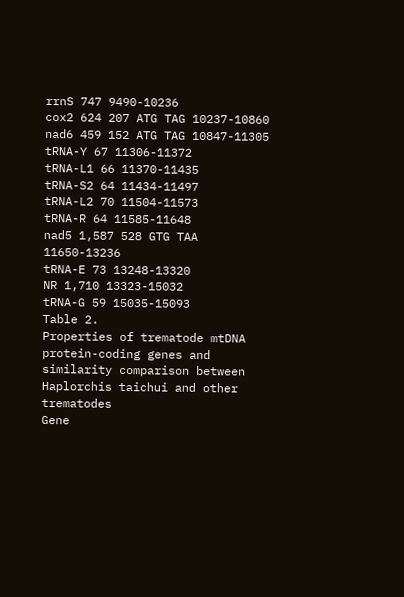rrnS 747 9490-10236
cox2 624 207 ATG TAG 10237-10860
nad6 459 152 ATG TAG 10847-11305
tRNA-Y 67 11306-11372
tRNA-L1 66 11370-11435
tRNA-S2 64 11434-11497
tRNA-L2 70 11504-11573
tRNA-R 64 11585-11648
nad5 1,587 528 GTG TAA 11650-13236
tRNA-E 73 13248-13320
NR 1,710 13323-15032
tRNA-G 59 15035-15093
Table 2.
Properties of trematode mtDNA protein-coding genes and similarity comparison between Haplorchis taichui and other trematodes
Gene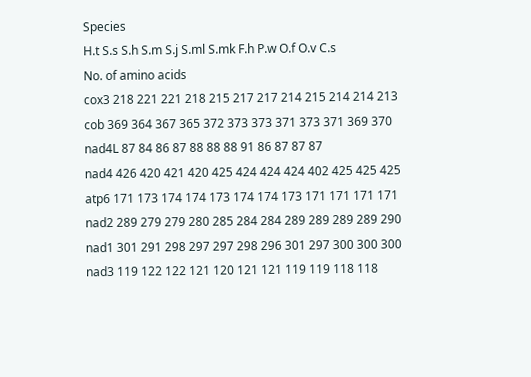Species
H.t S.s S.h S.m S.j S.ml S.mk F.h P.w O.f O.v C.s
No. of amino acids
cox3 218 221 221 218 215 217 217 214 215 214 214 213
cob 369 364 367 365 372 373 373 371 373 371 369 370
nad4L 87 84 86 87 88 88 88 91 86 87 87 87
nad4 426 420 421 420 425 424 424 424 402 425 425 425
atp6 171 173 174 174 173 174 174 173 171 171 171 171
nad2 289 279 279 280 285 284 284 289 289 289 289 290
nad1 301 291 298 297 297 298 296 301 297 300 300 300
nad3 119 122 122 121 120 121 121 119 119 118 118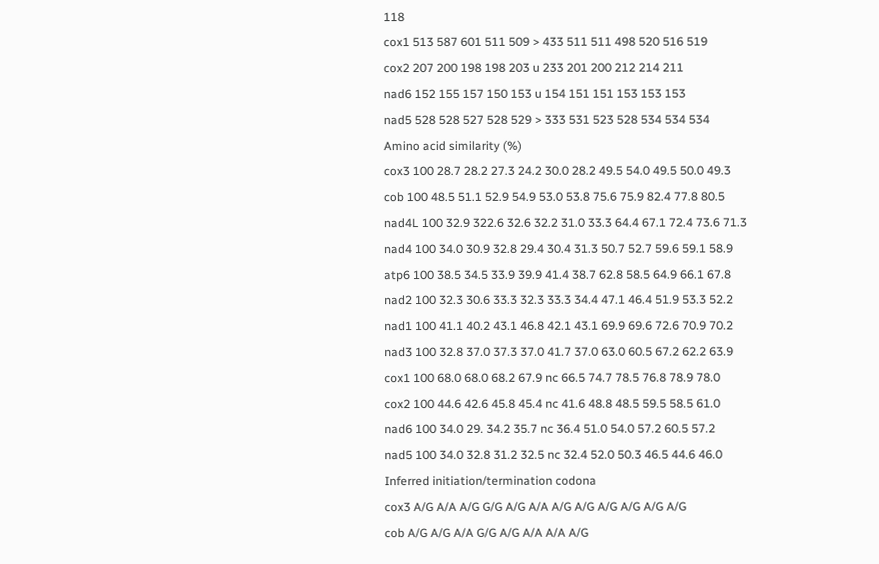118
cox1 513 587 601 511 509 > 433 511 511 498 520 516 519
cox2 207 200 198 198 203 u 233 201 200 212 214 211
nad6 152 155 157 150 153 u 154 151 151 153 153 153
nad5 528 528 527 528 529 > 333 531 523 528 534 534 534
Amino acid similarity (%)
cox3 100 28.7 28.2 27.3 24.2 30.0 28.2 49.5 54.0 49.5 50.0 49.3
cob 100 48.5 51.1 52.9 54.9 53.0 53.8 75.6 75.9 82.4 77.8 80.5
nad4L 100 32.9 322.6 32.6 32.2 31.0 33.3 64.4 67.1 72.4 73.6 71.3
nad4 100 34.0 30.9 32.8 29.4 30.4 31.3 50.7 52.7 59.6 59.1 58.9
atp6 100 38.5 34.5 33.9 39.9 41.4 38.7 62.8 58.5 64.9 66.1 67.8
nad2 100 32.3 30.6 33.3 32.3 33.3 34.4 47.1 46.4 51.9 53.3 52.2
nad1 100 41.1 40.2 43.1 46.8 42.1 43.1 69.9 69.6 72.6 70.9 70.2
nad3 100 32.8 37.0 37.3 37.0 41.7 37.0 63.0 60.5 67.2 62.2 63.9
cox1 100 68.0 68.0 68.2 67.9 nc 66.5 74.7 78.5 76.8 78.9 78.0
cox2 100 44.6 42.6 45.8 45.4 nc 41.6 48.8 48.5 59.5 58.5 61.0
nad6 100 34.0 29. 34.2 35.7 nc 36.4 51.0 54.0 57.2 60.5 57.2
nad5 100 34.0 32.8 31.2 32.5 nc 32.4 52.0 50.3 46.5 44.6 46.0
Inferred initiation/termination codona
cox3 A/G A/A A/G G/G A/G A/A A/G A/G A/G A/G A/G A/G
cob A/G A/G A/A G/G A/G A/A A/A A/G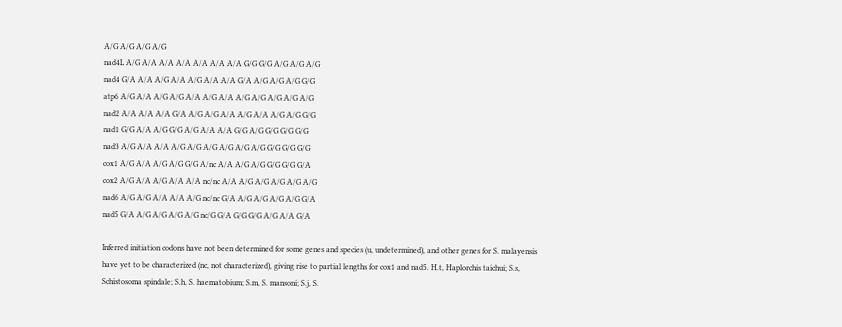A/G A/G A/G A/G
nad4L A/G A/A A/A A/A A/A A/A A/A G/G G/G A/G A/G A/G
nad4 G/A A/A A/G A/A A/G A/A A/A G/A A/G A/G A/G G/G
atp6 A/G A/A A/G A/G A/A A/G A/A A/G A/G A/G A/G A/G
nad2 A/A A/A A/A G/A A/G A/G A/A A/G A/A A/G A/G G/G
nad1 G/G A/A A/G G/G A/G A/A A/A G/G A/G G/G G/G G/G
nad3 A/G A/A A/A A/G A/G A/G A/G A/G A/G G/G G/G G/G
cox1 A/G A/A A/G A/G G/G A/nc A/A A/G A/G G/G G/G G/A
cox2 A/G A/A A/G A/A A/A nc/nc A/A A/G A/G A/G A/G A/G
nad6 A/G A/G A/A A/A A/G nc/nc G/A A/G A/G A/G A/G G/A
nad5 G/A A/G A/G A/G A/G nc/G G/A G/G G/G A/G A/A G/A

Inferred initiation codons have not been determined for some genes and species (u, undetermined), and other genes for S. malayensis have yet to be characterized (nc, not characterized), giving rise to partial lengths for cox1 and nad5. H.t, Haplorchis taichui; S.s, Schistosoma spindale; S.h, S. haematobium; S.m, S. mansoni; S.j, S.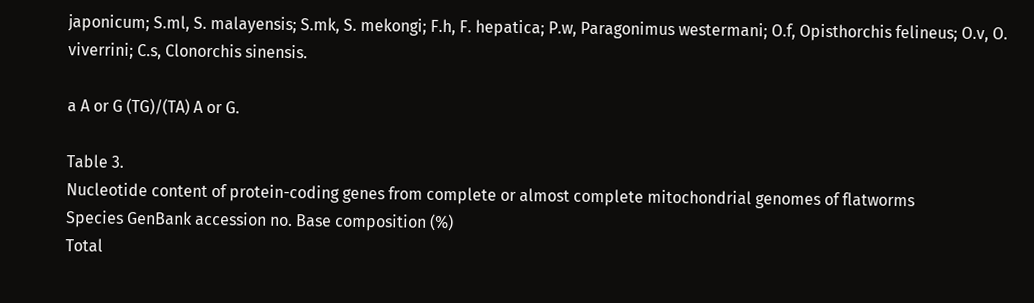japonicum; S.ml, S. malayensis; S.mk, S. mekongi; F.h, F. hepatica; P.w, Paragonimus westermani; O.f, Opisthorchis felineus; O.v, O. viverrini; C.s, Clonorchis sinensis.

a A or G (TG)/(TA) A or G.

Table 3.
Nucleotide content of protein-coding genes from complete or almost complete mitochondrial genomes of flatworms
Species GenBank accession no. Base composition (%)
Total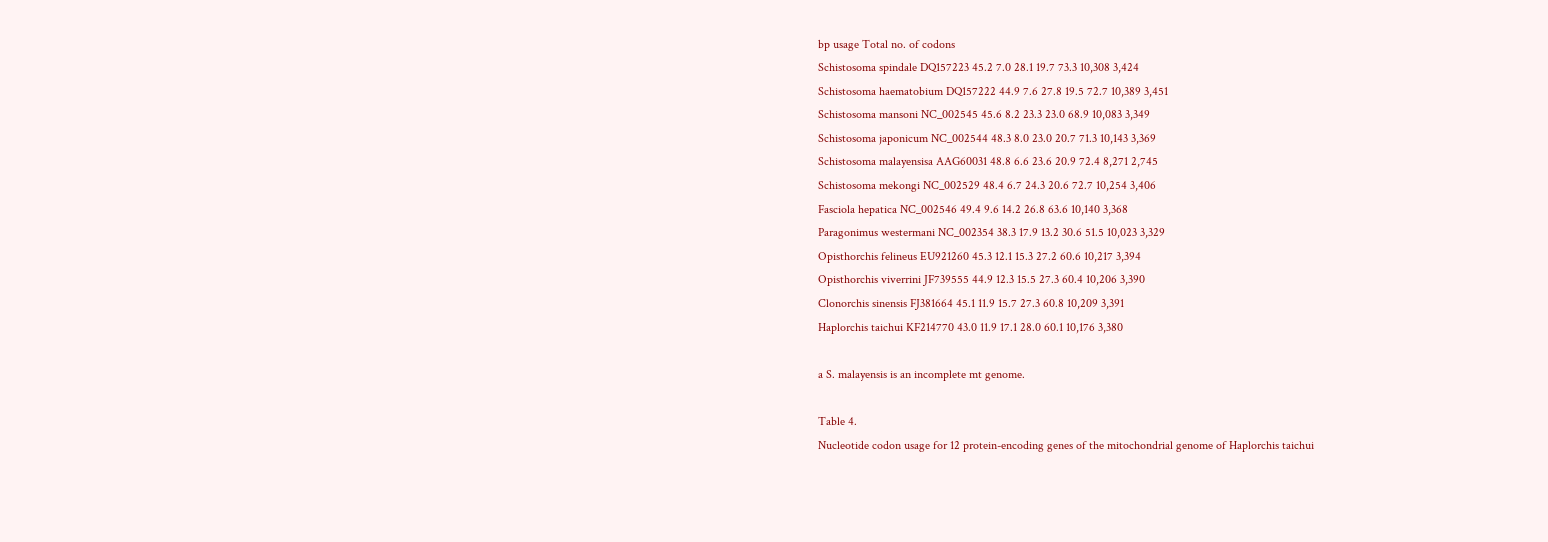bp usage Total no. of codons
Schistosoma spindale DQ157223 45.2 7.0 28.1 19.7 73.3 10,308 3,424
Schistosoma haematobium DQ157222 44.9 7.6 27.8 19.5 72.7 10,389 3,451
Schistosoma mansoni NC_002545 45.6 8.2 23.3 23.0 68.9 10,083 3,349
Schistosoma japonicum NC_002544 48.3 8.0 23.0 20.7 71.3 10,143 3,369
Schistosoma malayensisa AAG60031 48.8 6.6 23.6 20.9 72.4 8,271 2,745
Schistosoma mekongi NC_002529 48.4 6.7 24.3 20.6 72.7 10,254 3,406
Fasciola hepatica NC_002546 49.4 9.6 14.2 26.8 63.6 10,140 3,368
Paragonimus westermani NC_002354 38.3 17.9 13.2 30.6 51.5 10,023 3,329
Opisthorchis felineus EU921260 45.3 12.1 15.3 27.2 60.6 10,217 3,394
Opisthorchis viverrini JF739555 44.9 12.3 15.5 27.3 60.4 10,206 3,390
Clonorchis sinensis FJ381664 45.1 11.9 15.7 27.3 60.8 10,209 3,391
Haplorchis taichui KF214770 43.0 11.9 17.1 28.0 60.1 10,176 3,380

a S. malayensis is an incomplete mt genome.

Table 4.
Nucleotide codon usage for 12 protein-encoding genes of the mitochondrial genome of Haplorchis taichui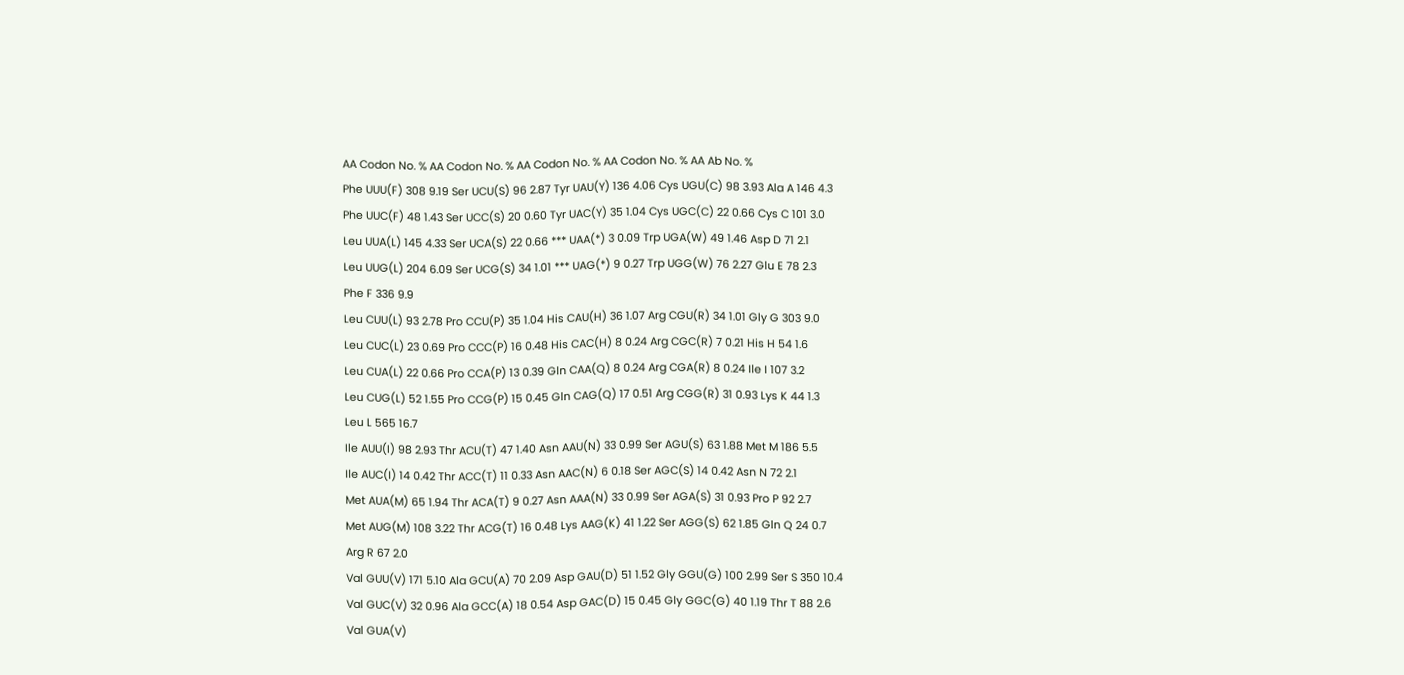AA Codon No. % AA Codon No. % AA Codon No. % AA Codon No. % AA Ab No. %
Phe UUU(F) 308 9.19 Ser UCU(S) 96 2.87 Tyr UAU(Y) 136 4.06 Cys UGU(C) 98 3.93 Ala A 146 4.3
Phe UUC(F) 48 1.43 Ser UCC(S) 20 0.60 Tyr UAC(Y) 35 1.04 Cys UGC(C) 22 0.66 Cys C 101 3.0
Leu UUA(L) 145 4.33 Ser UCA(S) 22 0.66 *** UAA(*) 3 0.09 Trp UGA(W) 49 1.46 Asp D 71 2.1
Leu UUG(L) 204 6.09 Ser UCG(S) 34 1.01 *** UAG(*) 9 0.27 Trp UGG(W) 76 2.27 Glu E 78 2.3
Phe F 336 9.9
Leu CUU(L) 93 2.78 Pro CCU(P) 35 1.04 His CAU(H) 36 1.07 Arg CGU(R) 34 1.01 Gly G 303 9.0
Leu CUC(L) 23 0.69 Pro CCC(P) 16 0.48 His CAC(H) 8 0.24 Arg CGC(R) 7 0.21 His H 54 1.6
Leu CUA(L) 22 0.66 Pro CCA(P) 13 0.39 Gln CAA(Q) 8 0.24 Arg CGA(R) 8 0.24 Ile I 107 3.2
Leu CUG(L) 52 1.55 Pro CCG(P) 15 0.45 Gln CAG(Q) 17 0.51 Arg CGG(R) 31 0.93 Lys K 44 1.3
Leu L 565 16.7
Ile AUU(I) 98 2.93 Thr ACU(T) 47 1.40 Asn AAU(N) 33 0.99 Ser AGU(S) 63 1.88 Met M 186 5.5
Ile AUC(I) 14 0.42 Thr ACC(T) 11 0.33 Asn AAC(N) 6 0.18 Ser AGC(S) 14 0.42 Asn N 72 2.1
Met AUA(M) 65 1.94 Thr ACA(T) 9 0.27 Asn AAA(N) 33 0.99 Ser AGA(S) 31 0.93 Pro P 92 2.7
Met AUG(M) 108 3.22 Thr ACG(T) 16 0.48 Lys AAG(K) 41 1.22 Ser AGG(S) 62 1.85 Gln Q 24 0.7
Arg R 67 2.0
Val GUU(V) 171 5.10 Ala GCU(A) 70 2.09 Asp GAU(D) 51 1.52 Gly GGU(G) 100 2.99 Ser S 350 10.4
Val GUC(V) 32 0.96 Ala GCC(A) 18 0.54 Asp GAC(D) 15 0.45 Gly GGC(G) 40 1.19 Thr T 88 2.6
Val GUA(V)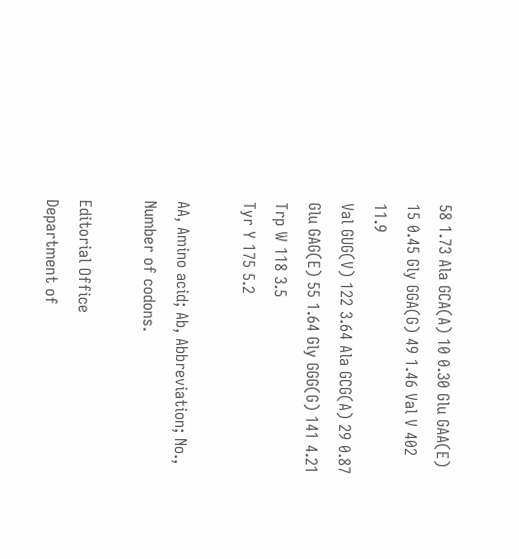58 1.73 Ala GCA(A) 10 0.30 Glu GAA(E) 15 0.45 Gly GGA(G) 49 1.46 Val V 402 11.9
Val GUG(V) 122 3.64 Ala GCG(A) 29 0.87 Glu GAG(E) 55 1.64 Gly GGG(G) 141 4.21 Trp W 118 3.5
Tyr Y 175 5.2

AA, Amino acid; Ab, Abbreviation; No., Number of codons.

Editorial Office
Department of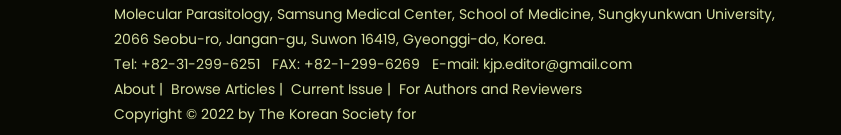Molecular Parasitology, Samsung Medical Center, School of Medicine, Sungkyunkwan University,
2066 Seobu-ro, Jangan-gu, Suwon 16419, Gyeonggi-do, Korea.
Tel: +82-31-299-6251   FAX: +82-1-299-6269   E-mail: kjp.editor@gmail.com
About |  Browse Articles |  Current Issue |  For Authors and Reviewers
Copyright © 2022 by The Korean Society for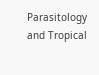Parasitology and Tropical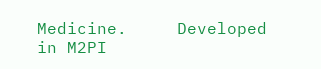Medicine.     Developed in M2PI